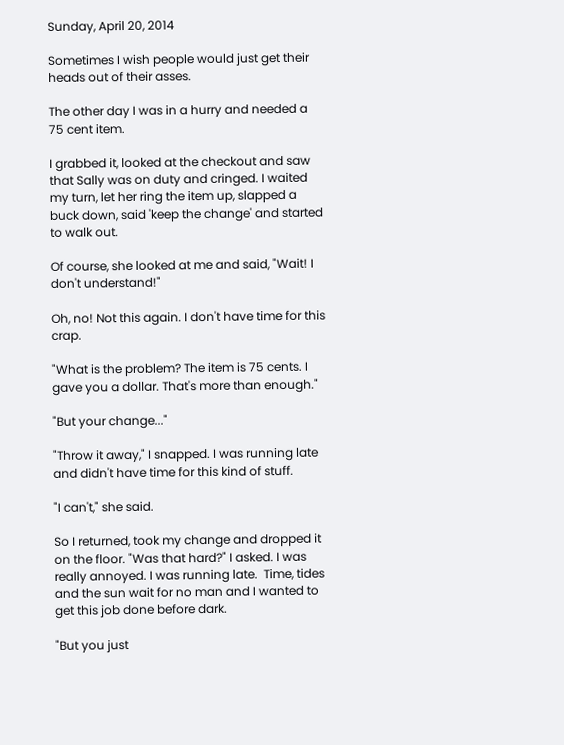Sunday, April 20, 2014

Sometimes I wish people would just get their heads out of their asses.

The other day I was in a hurry and needed a 75 cent item.

I grabbed it, looked at the checkout and saw that Sally was on duty and cringed. I waited my turn, let her ring the item up, slapped a buck down, said 'keep the change' and started to walk out.

Of course, she looked at me and said, "Wait! I don't understand!"

Oh, no! Not this again. I don't have time for this crap.

"What is the problem? The item is 75 cents. I gave you a dollar. That's more than enough."

"But your change..."

"Throw it away," I snapped. I was running late and didn't have time for this kind of stuff.

"I can't," she said.

So I returned, took my change and dropped it on the floor. "Was that hard?" I asked. I was really annoyed. I was running late.  Time, tides and the sun wait for no man and I wanted to get this job done before dark.

"But you just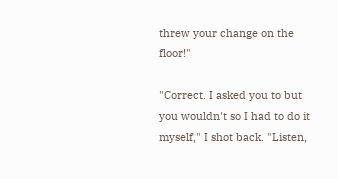threw your change on the floor!"

"Correct. I asked you to but you wouldn't so I had to do it myself," I shot back. "Listen,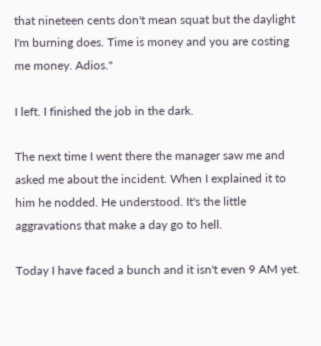that nineteen cents don't mean squat but the daylight I'm burning does. Time is money and you are costing me money. Adios."

I left. I finished the job in the dark.

The next time I went there the manager saw me and asked me about the incident. When I explained it to him he nodded. He understood. It's the little aggravations that make a day go to hell.

Today I have faced a bunch and it isn't even 9 AM yet.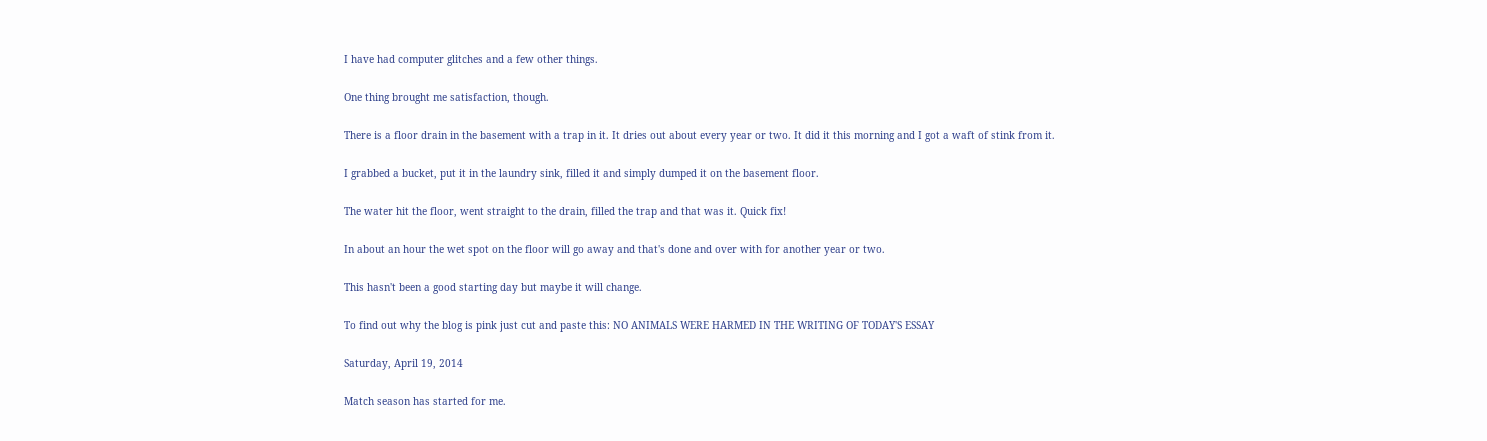I have had computer glitches and a few other things.

One thing brought me satisfaction, though.

There is a floor drain in the basement with a trap in it. It dries out about every year or two. It did it this morning and I got a waft of stink from it.

I grabbed a bucket, put it in the laundry sink, filled it and simply dumped it on the basement floor.

The water hit the floor, went straight to the drain, filled the trap and that was it. Quick fix!

In about an hour the wet spot on the floor will go away and that's done and over with for another year or two.

This hasn't been a good starting day but maybe it will change.

To find out why the blog is pink just cut and paste this: NO ANIMALS WERE HARMED IN THE WRITING OF TODAY'S ESSAY

Saturday, April 19, 2014

Match season has started for me.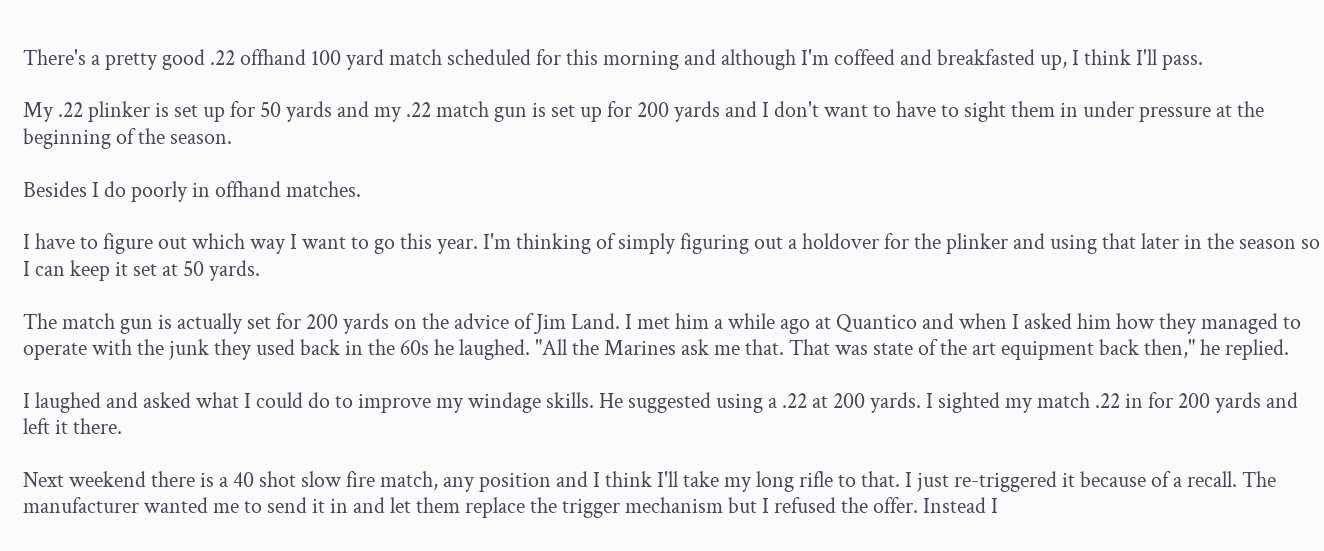There's a pretty good .22 offhand 100 yard match scheduled for this morning and although I'm coffeed and breakfasted up, I think I'll pass.

My .22 plinker is set up for 50 yards and my .22 match gun is set up for 200 yards and I don't want to have to sight them in under pressure at the beginning of the season.

Besides I do poorly in offhand matches.

I have to figure out which way I want to go this year. I'm thinking of simply figuring out a holdover for the plinker and using that later in the season so I can keep it set at 50 yards.

The match gun is actually set for 200 yards on the advice of Jim Land. I met him a while ago at Quantico and when I asked him how they managed to operate with the junk they used back in the 60s he laughed. "All the Marines ask me that. That was state of the art equipment back then," he replied.

I laughed and asked what I could do to improve my windage skills. He suggested using a .22 at 200 yards. I sighted my match .22 in for 200 yards and left it there.

Next weekend there is a 40 shot slow fire match, any position and I think I'll take my long rifle to that. I just re-triggered it because of a recall. The manufacturer wanted me to send it in and let them replace the trigger mechanism but I refused the offer. Instead I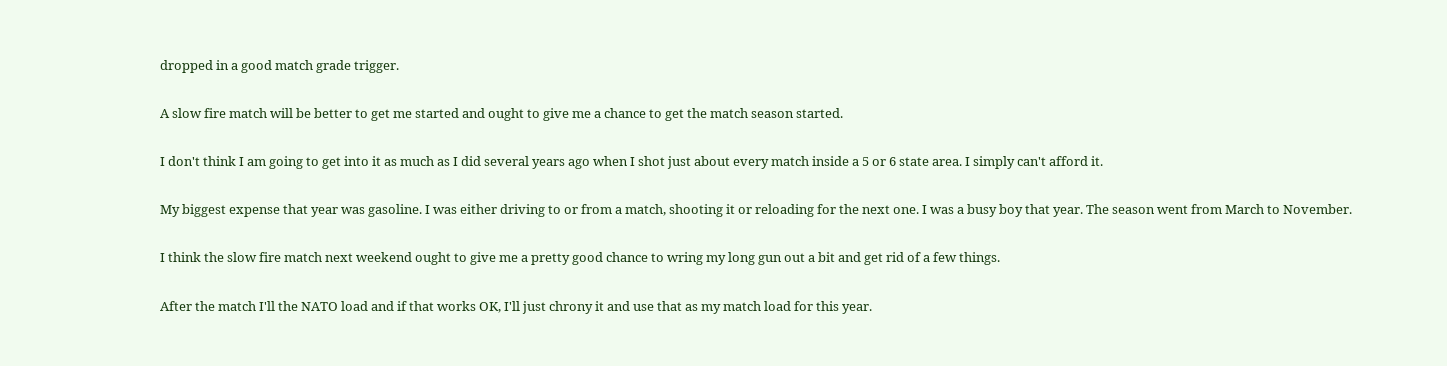dropped in a good match grade trigger.

A slow fire match will be better to get me started and ought to give me a chance to get the match season started.

I don't think I am going to get into it as much as I did several years ago when I shot just about every match inside a 5 or 6 state area. I simply can't afford it.

My biggest expense that year was gasoline. I was either driving to or from a match, shooting it or reloading for the next one. I was a busy boy that year. The season went from March to November.

I think the slow fire match next weekend ought to give me a pretty good chance to wring my long gun out a bit and get rid of a few things.

After the match I'll the NATO load and if that works OK, I'll just chrony it and use that as my match load for this year.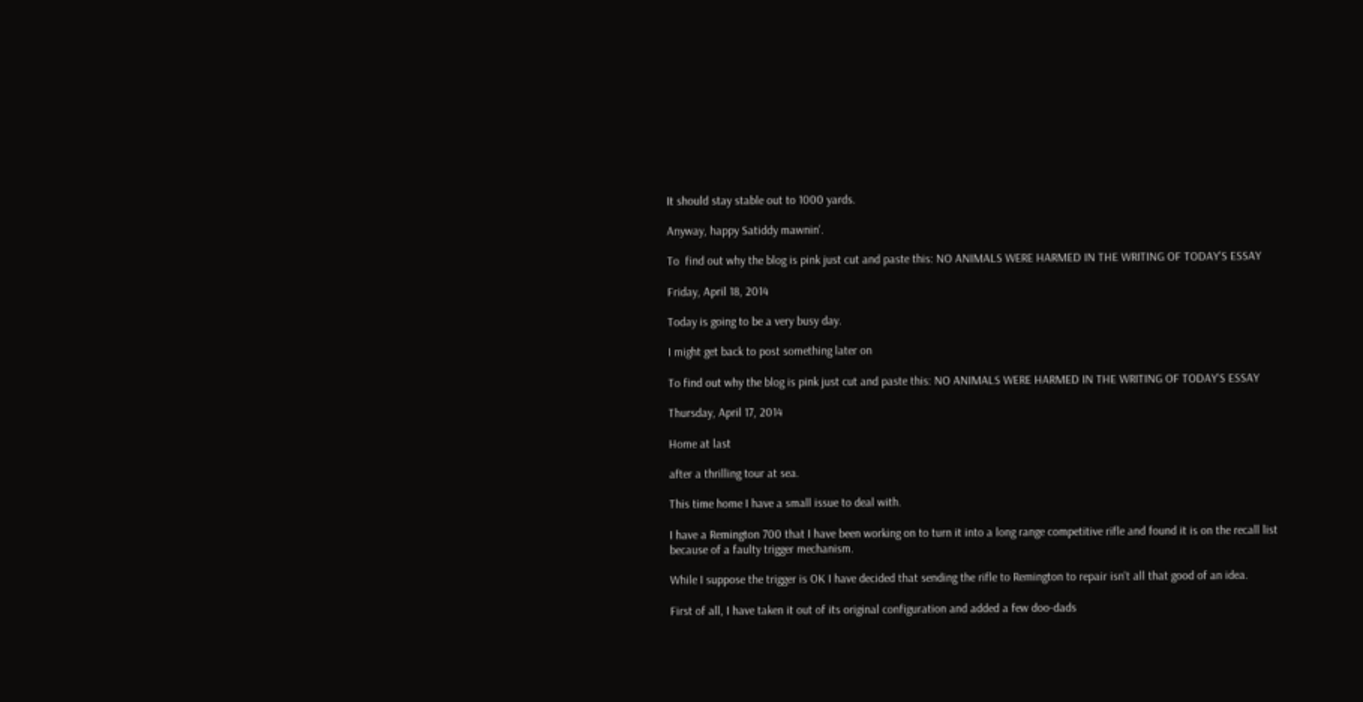It should stay stable out to 1000 yards.

Anyway, happy Satiddy mawnin'.

To  find out why the blog is pink just cut and paste this: NO ANIMALS WERE HARMED IN THE WRITING OF TODAY'S ESSAY

Friday, April 18, 2014

Today is going to be a very busy day.

I might get back to post something later on

To find out why the blog is pink just cut and paste this: NO ANIMALS WERE HARMED IN THE WRITING OF TODAY'S ESSAY

Thursday, April 17, 2014

Home at last

after a thrilling tour at sea.

This time home I have a small issue to deal with.

I have a Remington 700 that I have been working on to turn it into a long range competitive rifle and found it is on the recall list because of a faulty trigger mechanism.

While I suppose the trigger is OK I have decided that sending the rifle to Remington to repair isn't all that good of an idea.

First of all, I have taken it out of its original configuration and added a few doo-dads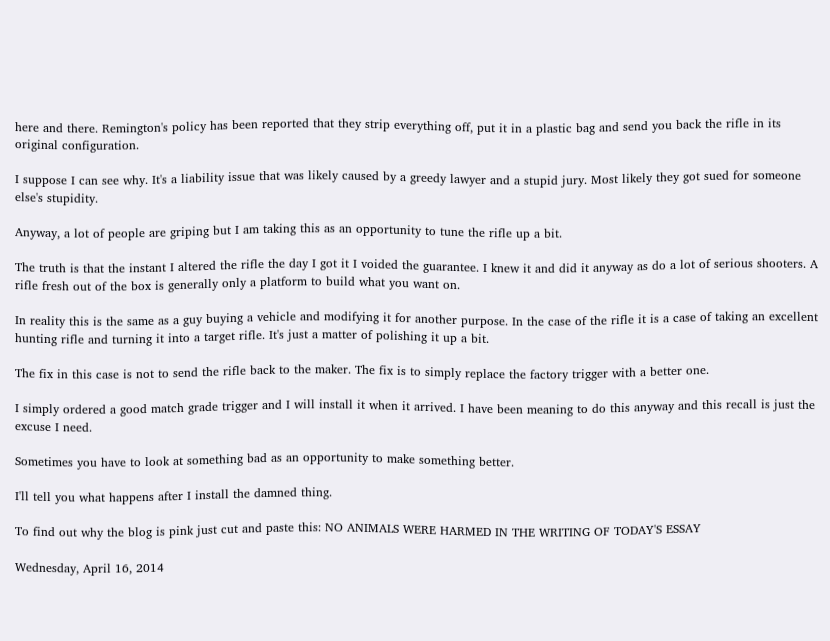here and there. Remington's policy has been reported that they strip everything off, put it in a plastic bag and send you back the rifle in its original configuration.

I suppose I can see why. It's a liability issue that was likely caused by a greedy lawyer and a stupid jury. Most likely they got sued for someone else's stupidity.

Anyway, a lot of people are griping but I am taking this as an opportunity to tune the rifle up a bit.

The truth is that the instant I altered the rifle the day I got it I voided the guarantee. I knew it and did it anyway as do a lot of serious shooters. A rifle fresh out of the box is generally only a platform to build what you want on.

In reality this is the same as a guy buying a vehicle and modifying it for another purpose. In the case of the rifle it is a case of taking an excellent hunting rifle and turning it into a target rifle. It's just a matter of polishing it up a bit.

The fix in this case is not to send the rifle back to the maker. The fix is to simply replace the factory trigger with a better one.

I simply ordered a good match grade trigger and I will install it when it arrived. I have been meaning to do this anyway and this recall is just the excuse I need.

Sometimes you have to look at something bad as an opportunity to make something better.

I'll tell you what happens after I install the damned thing.

To find out why the blog is pink just cut and paste this: NO ANIMALS WERE HARMED IN THE WRITING OF TODAY'S ESSAY

Wednesday, April 16, 2014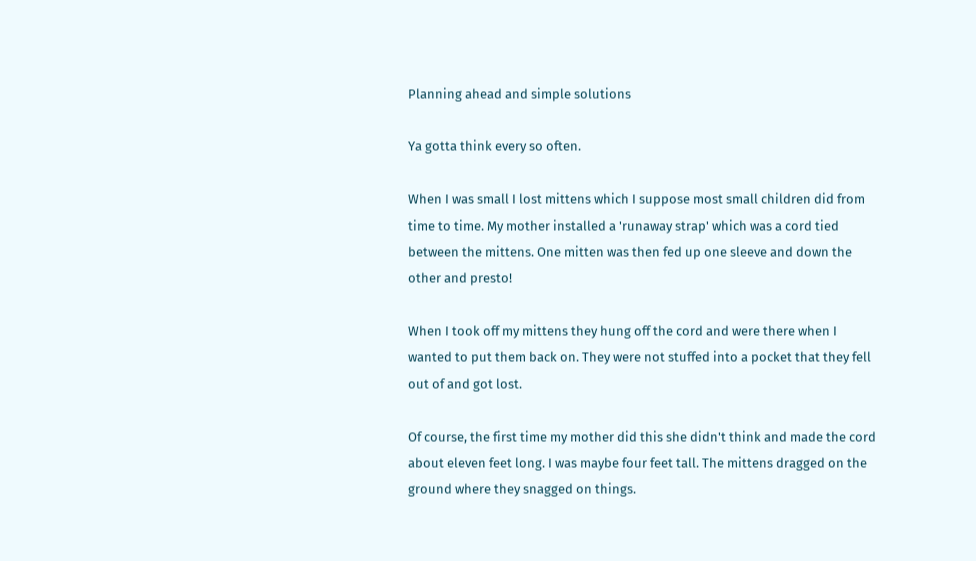Planning ahead and simple solutions

Ya gotta think every so often.

When I was small I lost mittens which I suppose most small children did from time to time. My mother installed a 'runaway strap' which was a cord tied between the mittens. One mitten was then fed up one sleeve and down the other and presto!

When I took off my mittens they hung off the cord and were there when I wanted to put them back on. They were not stuffed into a pocket that they fell out of and got lost.

Of course, the first time my mother did this she didn't think and made the cord about eleven feet long. I was maybe four feet tall. The mittens dragged on the ground where they snagged on things.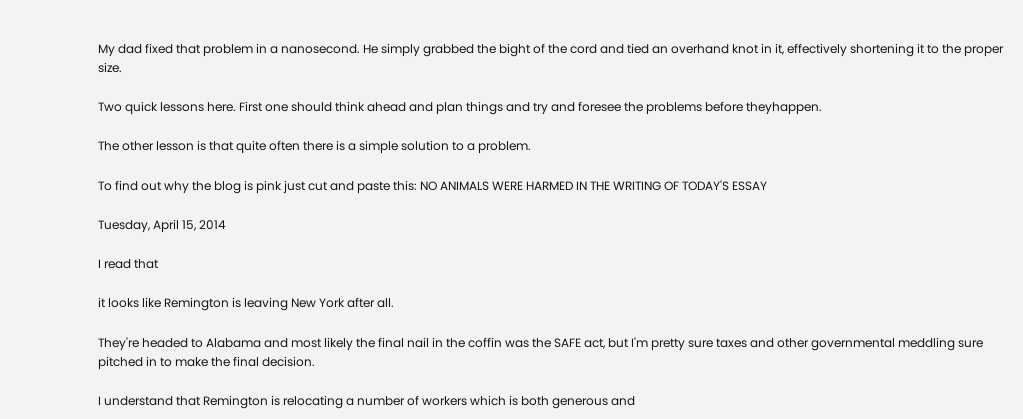My dad fixed that problem in a nanosecond. He simply grabbed the bight of the cord and tied an overhand knot in it, effectively shortening it to the proper size.

Two quick lessons here. First one should think ahead and plan things and try and foresee the problems before theyhappen.

The other lesson is that quite often there is a simple solution to a problem.

To find out why the blog is pink just cut and paste this: NO ANIMALS WERE HARMED IN THE WRITING OF TODAY'S ESSAY

Tuesday, April 15, 2014

I read that

it looks like Remington is leaving New York after all.

They're headed to Alabama and most likely the final nail in the coffin was the SAFE act, but I'm pretty sure taxes and other governmental meddling sure pitched in to make the final decision.

I understand that Remington is relocating a number of workers which is both generous and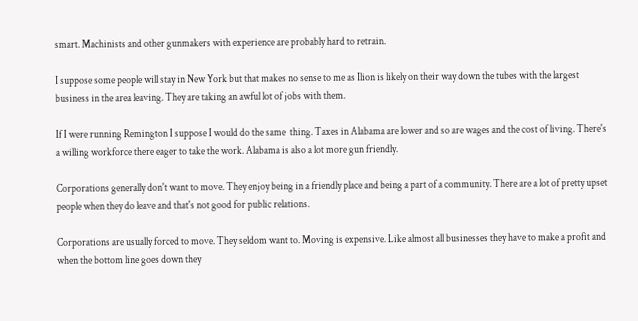smart. Machinists and other gunmakers with experience are probably hard to retrain.

I suppose some people will stay in New York but that makes no sense to me as Ilion is likely on their way down the tubes with the largest business in the area leaving. They are taking an awful lot of jobs with them.

If I were running Remington I suppose I would do the same  thing. Taxes in Alabama are lower and so are wages and the cost of living. There's a willing workforce there eager to take the work. Alabama is also a lot more gun friendly.

Corporations generally don't want to move. They enjoy being in a friendly place and being a part of a community. There are a lot of pretty upset people when they do leave and that's not good for public relations.

Corporations are usually forced to move. They seldom want to. Moving is expensive. Like almost all businesses they have to make a profit and when the bottom line goes down they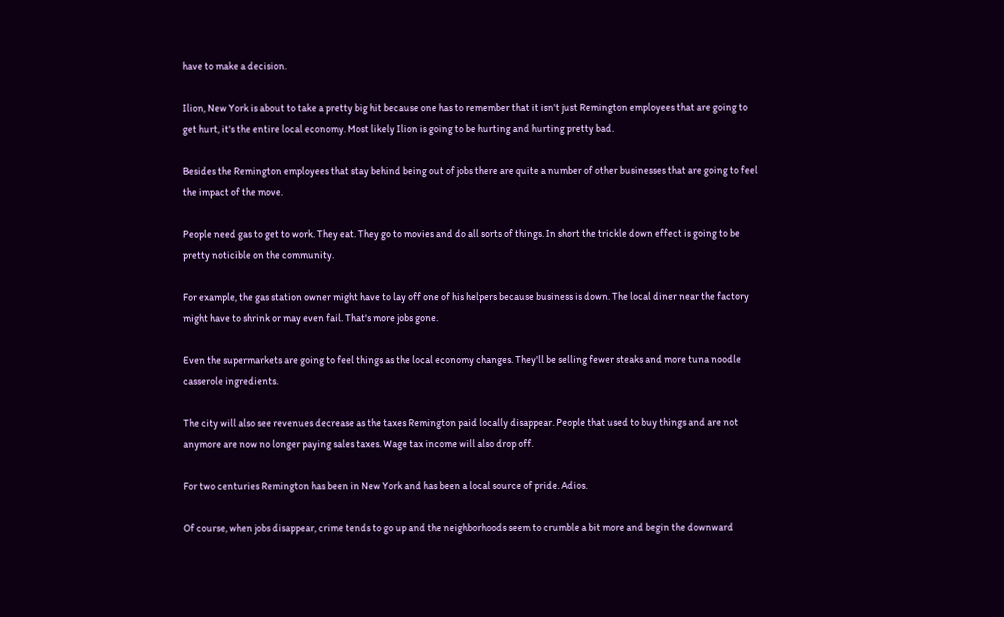have to make a decision.

Ilion, New York is about to take a pretty big hit because one has to remember that it isn't just Remington employees that are going to get hurt, it's the entire local economy. Most likely Ilion is going to be hurting and hurting pretty bad.

Besides the Remington employees that stay behind being out of jobs there are quite a number of other businesses that are going to feel the impact of the move.

People need gas to get to work. They eat. They go to movies and do all sorts of things. In short the trickle down effect is going to be pretty noticible on the community.

For example, the gas station owner might have to lay off one of his helpers because business is down. The local diner near the factory might have to shrink or may even fail. That's more jobs gone.

Even the supermarkets are going to feel things as the local economy changes. They'll be selling fewer steaks and more tuna noodle casserole ingredients.

The city will also see revenues decrease as the taxes Remington paid locally disappear. People that used to buy things and are not anymore are now no longer paying sales taxes. Wage tax income will also drop off.

For two centuries Remington has been in New York and has been a local source of pride. Adios.

Of course, when jobs disappear, crime tends to go up and the neighborhoods seem to crumble a bit more and begin the downward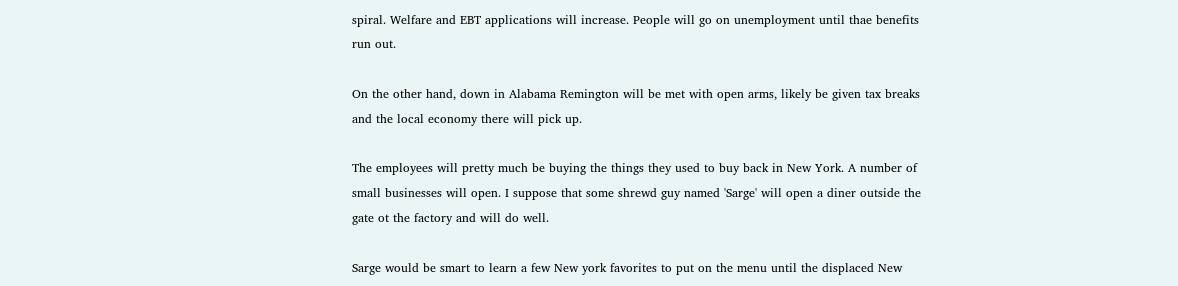spiral. Welfare and EBT applications will increase. People will go on unemployment until thae benefits run out.

On the other hand, down in Alabama Remington will be met with open arms, likely be given tax breaks and the local economy there will pick up.

The employees will pretty much be buying the things they used to buy back in New York. A number of small businesses will open. I suppose that some shrewd guy named 'Sarge' will open a diner outside the gate ot the factory and will do well.

Sarge would be smart to learn a few New york favorites to put on the menu until the displaced New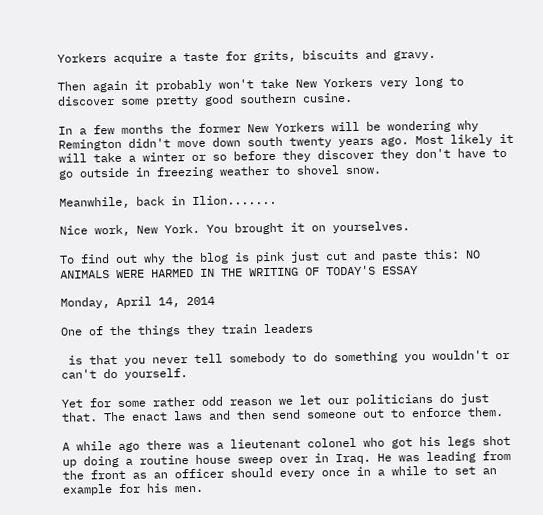Yorkers acquire a taste for grits, biscuits and gravy.

Then again it probably won't take New Yorkers very long to discover some pretty good southern cusine.

In a few months the former New Yorkers will be wondering why Remington didn't move down south twenty years ago. Most likely it will take a winter or so before they discover they don't have to go outside in freezing weather to shovel snow.

Meanwhile, back in Ilion.......

Nice work, New York. You brought it on yourselves.

To find out why the blog is pink just cut and paste this: NO ANIMALS WERE HARMED IN THE WRITING OF TODAY'S ESSAY

Monday, April 14, 2014

One of the things they train leaders

 is that you never tell somebody to do something you wouldn't or can't do yourself.

Yet for some rather odd reason we let our politicians do just that. The enact laws and then send someone out to enforce them.

A while ago there was a lieutenant colonel who got his legs shot up doing a routine house sweep over in Iraq. He was leading from the front as an officer should every once in a while to set an example for his men.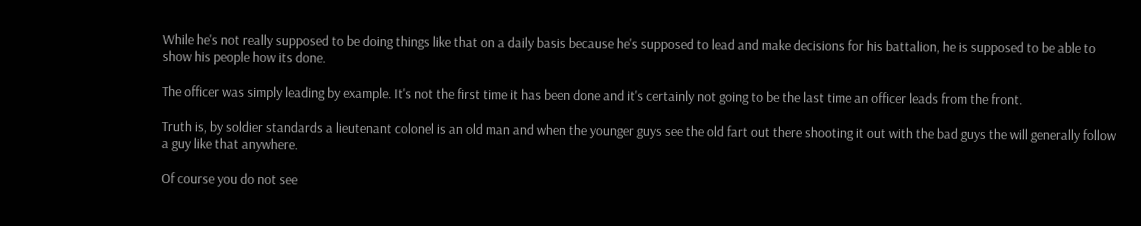While he's not really supposed to be doing things like that on a daily basis because he's supposed to lead and make decisions for his battalion, he is supposed to be able to show his people how its done.

The officer was simply leading by example. It's not the first time it has been done and it's certainly not going to be the last time an officer leads from the front.

Truth is, by soldier standards a lieutenant colonel is an old man and when the younger guys see the old fart out there shooting it out with the bad guys the will generally follow a guy like that anywhere.

Of course you do not see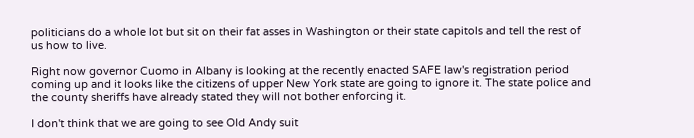politicians do a whole lot but sit on their fat asses in Washington or their state capitols and tell the rest of us how to live.

Right now governor Cuomo in Albany is looking at the recently enacted SAFE law's registration period coming up and it looks like the citizens of upper New York state are going to ignore it. The state police and the county sheriffs have already stated they will not bother enforcing it.

I don't think that we are going to see Old Andy suit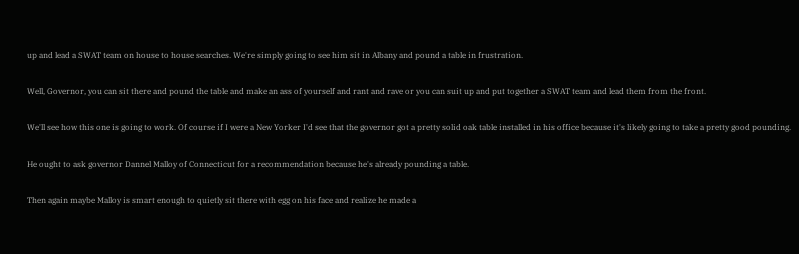up and lead a SWAT team on house to house searches. We're simply going to see him sit in Albany and pound a table in frustration.

Well, Governor, you can sit there and pound the table and make an ass of yourself and rant and rave or you can suit up and put together a SWAT team and lead them from the front.

We'll see how this one is going to work. Of course if I were a New Yorker I'd see that the governor got a pretty solid oak table installed in his office because it's likely going to take a pretty good pounding.

He ought to ask governor Dannel Malloy of Connecticut for a recommendation because he's already pounding a table.

Then again maybe Malloy is smart enough to quietly sit there with egg on his face and realize he made a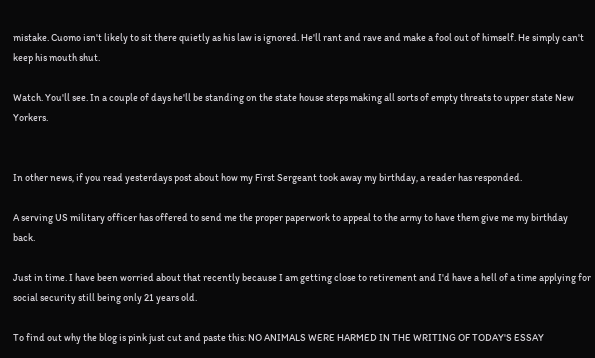mistake. Cuomo isn't likely to sit there quietly as his law is ignored. He'll rant and rave and make a fool out of himself. He simply can't keep his mouth shut.

Watch. You'll see. In a couple of days he'll be standing on the state house steps making all sorts of empty threats to upper state New Yorkers.


In other news, if you read yesterdays post about how my First Sergeant took away my birthday, a reader has responded.

A serving US military officer has offered to send me the proper paperwork to appeal to the army to have them give me my birthday back.

Just in time. I have been worried about that recently because I am getting close to retirement and I'd have a hell of a time applying for social security still being only 21 years old.

To find out why the blog is pink just cut and paste this: NO ANIMALS WERE HARMED IN THE WRITING OF TODAY'S ESSAY